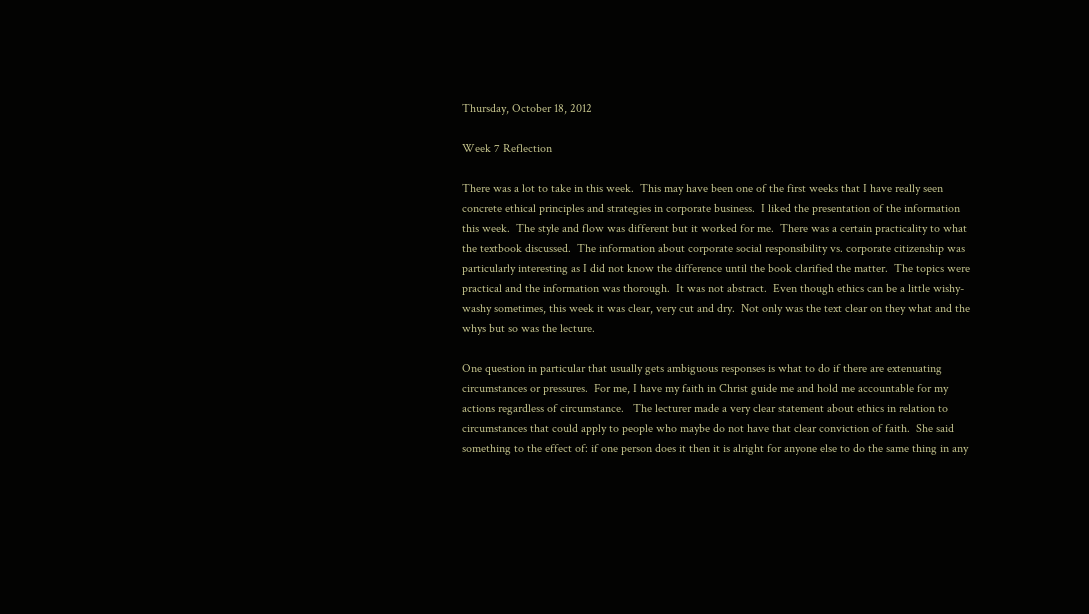Thursday, October 18, 2012

Week 7 Reflection

There was a lot to take in this week.  This may have been one of the first weeks that I have really seen concrete ethical principles and strategies in corporate business.  I liked the presentation of the information this week.  The style and flow was different but it worked for me.  There was a certain practicality to what the textbook discussed.  The information about corporate social responsibility vs. corporate citizenship was particularly interesting as I did not know the difference until the book clarified the matter.  The topics were practical and the information was thorough.  It was not abstract.  Even though ethics can be a little wishy-washy sometimes, this week it was clear, very cut and dry.  Not only was the text clear on they what and the whys but so was the lecture.

One question in particular that usually gets ambiguous responses is what to do if there are extenuating circumstances or pressures.  For me, I have my faith in Christ guide me and hold me accountable for my actions regardless of circumstance.   The lecturer made a very clear statement about ethics in relation to circumstances that could apply to people who maybe do not have that clear conviction of faith.  She said something to the effect of: if one person does it then it is alright for anyone else to do the same thing in any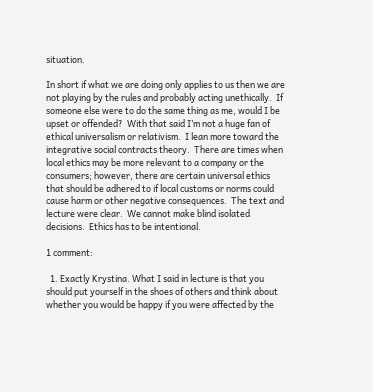situation.

In short if what we are doing only applies to us then we are not playing by the rules and probably acting unethically.  If someone else were to do the same thing as me, would I be upset or offended?  With that said I’m not a huge fan of ethical universalism or relativism.  I lean more toward the integrative social contracts theory.  There are times when local ethics may be more relevant to a company or the consumers; however, there are certain universal ethics that should be adhered to if local customs or norms could cause harm or other negative consequences.  The text and lecture were clear.  We cannot make blind isolated decisions.  Ethics has to be intentional.

1 comment:

  1. Exactly Krystina. What I said in lecture is that you should put yourself in the shoes of others and think about whether you would be happy if you were affected by the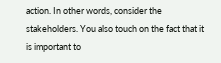action. In other words, consider the stakeholders. You also touch on the fact that it is important to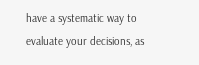have a systematic way to evaluate your decisions, as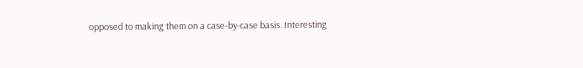opposed to making them on a case-by-case basis. Interesting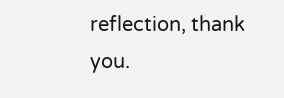reflection, thank you.